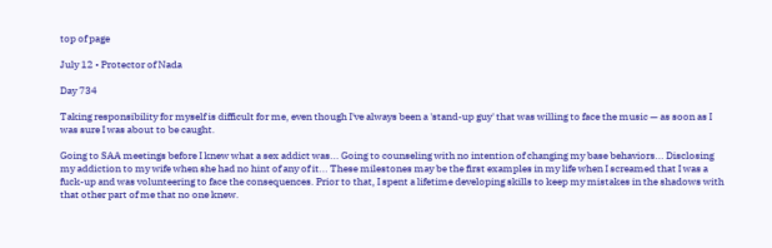top of page

July 12 • Protector of Nada

Day 734

Taking responsibility for myself is difficult for me, even though I've always been a 'stand-up guy' that was willing to face the music — as soon as I was sure I was about to be caught.

Going to SAA meetings before I knew what a sex addict was... Going to counseling with no intention of changing my base behaviors... Disclosing my addiction to my wife when she had no hint of any of it... These milestones may be the first examples in my life when I screamed that I was a fuck-up and was volunteering to face the consequences. Prior to that, I spent a lifetime developing skills to keep my mistakes in the shadows with that other part of me that no one knew.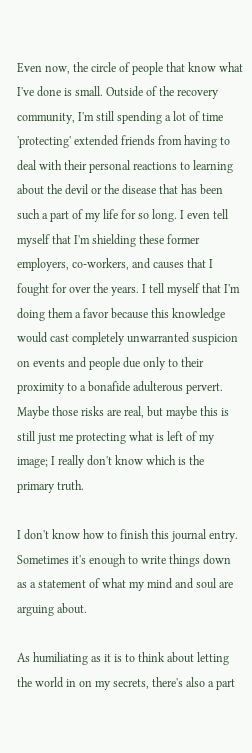Even now, the circle of people that know what I've done is small. Outside of the recovery community, I'm still spending a lot of time 'protecting' extended friends from having to deal with their personal reactions to learning about the devil or the disease that has been such a part of my life for so long. I even tell myself that I'm shielding these former employers, co-workers, and causes that I fought for over the years. I tell myself that I'm doing them a favor because this knowledge would cast completely unwarranted suspicion on events and people due only to their proximity to a bonafide adulterous pervert. Maybe those risks are real, but maybe this is still just me protecting what is left of my image; I really don't know which is the primary truth.

I don't know how to finish this journal entry. Sometimes it's enough to write things down as a statement of what my mind and soul are arguing about.

As humiliating as it is to think about letting the world in on my secrets, there's also a part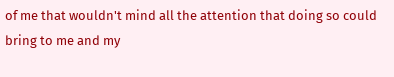of me that wouldn't mind all the attention that doing so could bring to me and my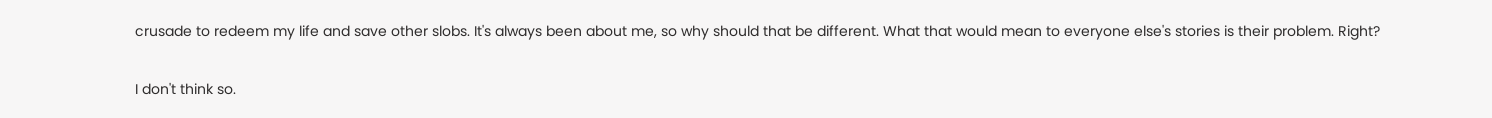crusade to redeem my life and save other slobs. It's always been about me, so why should that be different. What that would mean to everyone else's stories is their problem. Right?

I don't think so.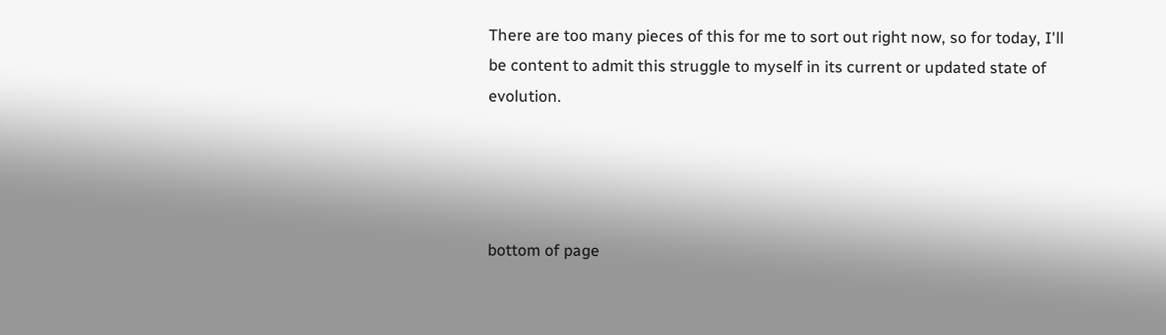There are too many pieces of this for me to sort out right now, so for today, I'll be content to admit this struggle to myself in its current or updated state of evolution.




bottom of page